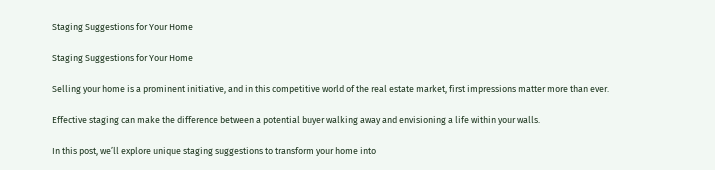Staging Suggestions for Your Home

Staging Suggestions for Your Home

Selling your home is a prominent initiative, and in this competitive world of the real estate market, first impressions matter more than ever.

Effective staging can make the difference between a potential buyer walking away and envisioning a life within your walls.

In this post, we’ll explore unique staging suggestions to transform your home into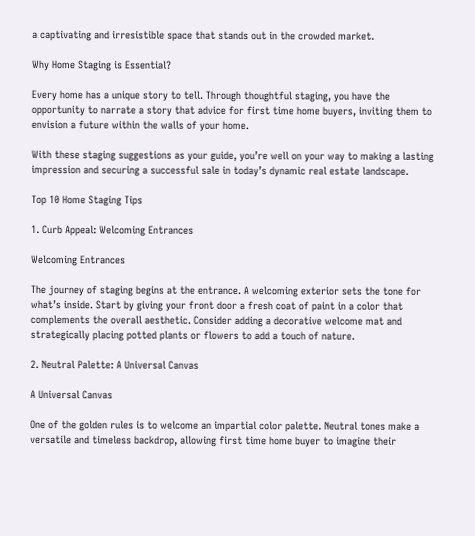a captivating and irresistible space that stands out in the crowded market.

Why Home Staging is Essential?

Every home has a unique story to tell. Through thoughtful staging, you have the opportunity to narrate a story that advice for first time home buyers, inviting them to envision a future within the walls of your home.

With these staging suggestions as your guide, you’re well on your way to making a lasting impression and securing a successful sale in today’s dynamic real estate landscape.

Top 10 Home Staging Tips

1. Curb Appeal: Welcoming Entrances

Welcoming Entrances

The journey of staging begins at the entrance. A welcoming exterior sets the tone for what’s inside. Start by giving your front door a fresh coat of paint in a color that complements the overall aesthetic. Consider adding a decorative welcome mat and strategically placing potted plants or flowers to add a touch of nature.

2. Neutral Palette: A Universal Canvas

A Universal Canvas

One of the golden rules is to welcome an impartial color palette. Neutral tones make a versatile and timeless backdrop, allowing first time home buyer to imagine their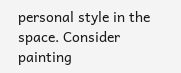personal style in the space. Consider painting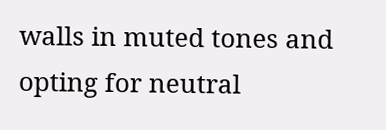walls in muted tones and opting for neutral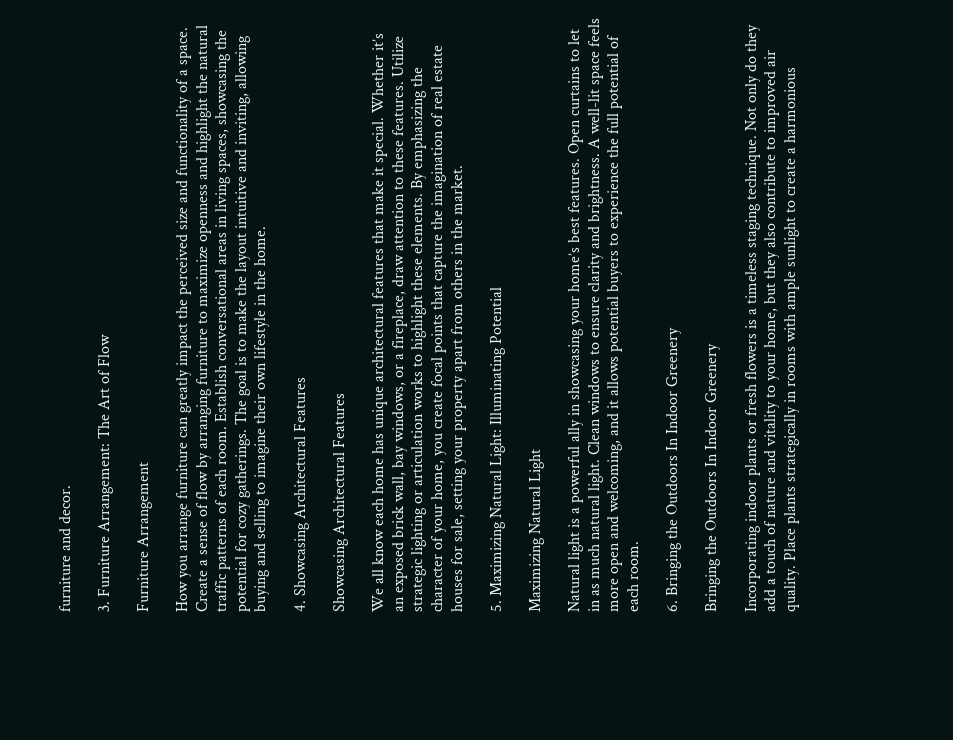furniture and decor.

3. Furniture Arrangement: The Art of Flow

Furniture Arrangement

How you arrange furniture can greatly impact the perceived size and functionality of a space. Create a sense of flow by arranging furniture to maximize openness and highlight the natural traffic patterns of each room. Establish conversational areas in living spaces, showcasing the potential for cozy gatherings. The goal is to make the layout intuitive and inviting, allowing buying and selling to imagine their own lifestyle in the home.

4. Showcasing Architectural Features

Showcasing Architectural Features

We all know each home has unique architectural features that make it special. Whether it’s an exposed brick wall, bay windows, or a fireplace, draw attention to these features. Utilize strategic lighting or articulation works to highlight these elements. By emphasizing the character of your home, you create focal points that capture the imagination of real estate houses for sale, setting your property apart from others in the market.

5. Maximizing Natural Light: Illuminating Potential

Maximizing Natural Light

Natural light is a powerful ally in showcasing your home’s best features. Open curtains to let in as much natural light. Clean windows to ensure clarity and brightness. A well-lit space feels more open and welcoming, and it allows potential buyers to experience the full potential of each room.

6. Bringing the Outdoors In Indoor Greenery

Bringing the Outdoors In Indoor Greenery

Incorporating indoor plants or fresh flowers is a timeless staging technique. Not only do they add a touch of nature and vitality to your home, but they also contribute to improved air quality. Place plants strategically in rooms with ample sunlight to create a harmonious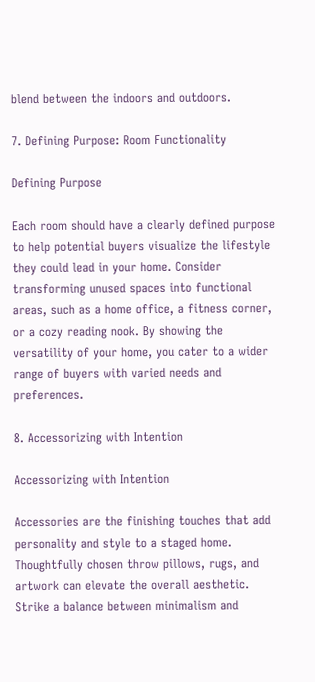blend between the indoors and outdoors.

7. Defining Purpose: Room Functionality

Defining Purpose

Each room should have a clearly defined purpose to help potential buyers visualize the lifestyle they could lead in your home. Consider transforming unused spaces into functional areas, such as a home office, a fitness corner, or a cozy reading nook. By showing the versatility of your home, you cater to a wider range of buyers with varied needs and preferences.

8. Accessorizing with Intention

Accessorizing with Intention

Accessories are the finishing touches that add personality and style to a staged home. Thoughtfully chosen throw pillows, rugs, and artwork can elevate the overall aesthetic. Strike a balance between minimalism and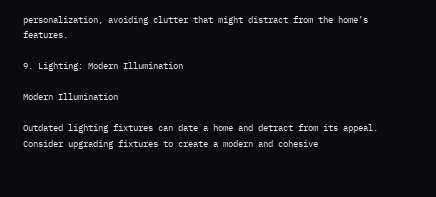personalization, avoiding clutter that might distract from the home’s features.

9. Lighting: Modern Illumination

Modern Illumination

Outdated lighting fixtures can date a home and detract from its appeal. Consider upgrading fixtures to create a modern and cohesive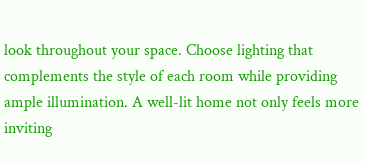look throughout your space. Choose lighting that complements the style of each room while providing ample illumination. A well-lit home not only feels more inviting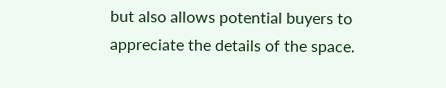but also allows potential buyers to appreciate the details of the space.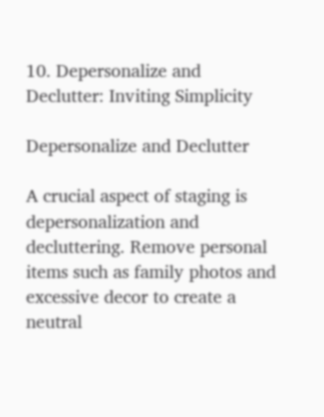10. Depersonalize and Declutter: Inviting Simplicity

Depersonalize and Declutter

A crucial aspect of staging is depersonalization and decluttering. Remove personal items such as family photos and excessive decor to create a neutral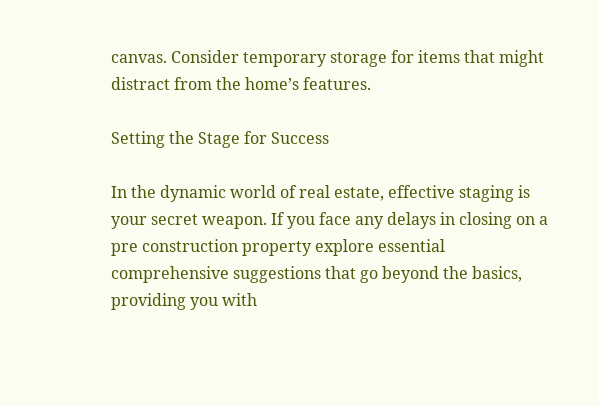canvas. Consider temporary storage for items that might distract from the home’s features.

Setting the Stage for Success

In the dynamic world of real estate, effective staging is your secret weapon. If you face any delays in closing on a pre construction property explore essential comprehensive suggestions that go beyond the basics, providing you with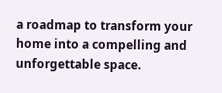a roadmap to transform your home into a compelling and unforgettable space.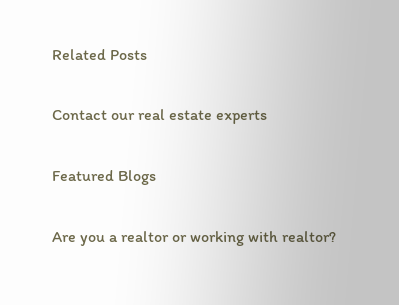Related Posts

Contact our real estate experts

Featured Blogs

Are you a realtor or working with realtor?